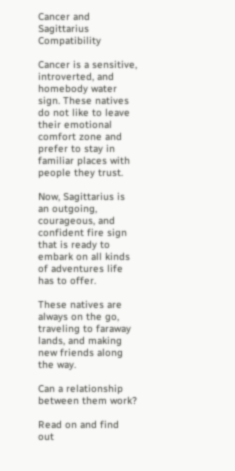Cancer and Sagittarius Compatibility

Cancer is a sensitive, introverted, and homebody water sign. These natives do not like to leave their emotional comfort zone and prefer to stay in familiar places with people they trust.

Now, Sagittarius is an outgoing, courageous, and confident fire sign that is ready to embark on all kinds of adventures life has to offer.

These natives are always on the go, traveling to faraway lands, and making new friends along the way.

Can a relationship between them work?

Read on and find out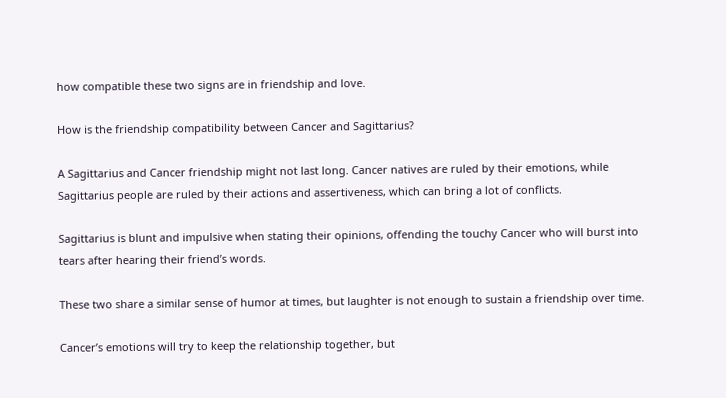how compatible these two signs are in friendship and love.

How is the friendship compatibility between Cancer and Sagittarius?

A Sagittarius and Cancer friendship might not last long. Cancer natives are ruled by their emotions, while Sagittarius people are ruled by their actions and assertiveness, which can bring a lot of conflicts.

Sagittarius is blunt and impulsive when stating their opinions, offending the touchy Cancer who will burst into tears after hearing their friend’s words.

These two share a similar sense of humor at times, but laughter is not enough to sustain a friendship over time.

Cancer’s emotions will try to keep the relationship together, but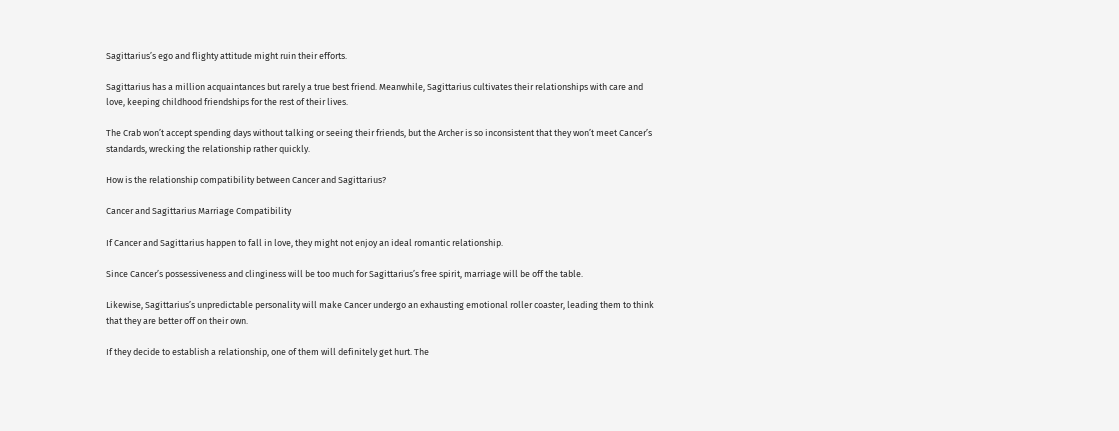Sagittarius’s ego and flighty attitude might ruin their efforts.

Sagittarius has a million acquaintances but rarely a true best friend. Meanwhile, Sagittarius cultivates their relationships with care and love, keeping childhood friendships for the rest of their lives.

The Crab won’t accept spending days without talking or seeing their friends, but the Archer is so inconsistent that they won’t meet Cancer’s standards, wrecking the relationship rather quickly.

How is the relationship compatibility between Cancer and Sagittarius?

Cancer and Sagittarius Marriage Compatibility

If Cancer and Sagittarius happen to fall in love, they might not enjoy an ideal romantic relationship.

Since Cancer’s possessiveness and clinginess will be too much for Sagittarius’s free spirit, marriage will be off the table.

Likewise, Sagittarius’s unpredictable personality will make Cancer undergo an exhausting emotional roller coaster, leading them to think that they are better off on their own.

If they decide to establish a relationship, one of them will definitely get hurt. The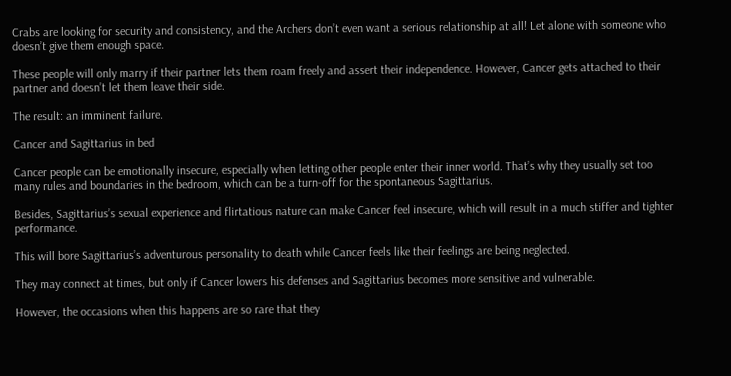Crabs are looking for security and consistency, and the Archers don’t even want a serious relationship at all! Let alone with someone who doesn’t give them enough space.

These people will only marry if their partner lets them roam freely and assert their independence. However, Cancer gets attached to their partner and doesn’t let them leave their side.

The result: an imminent failure.

Cancer and Sagittarius in bed

Cancer people can be emotionally insecure, especially when letting other people enter their inner world. That’s why they usually set too many rules and boundaries in the bedroom, which can be a turn-off for the spontaneous Sagittarius.

Besides, Sagittarius’s sexual experience and flirtatious nature can make Cancer feel insecure, which will result in a much stiffer and tighter performance.

This will bore Sagittarius’s adventurous personality to death while Cancer feels like their feelings are being neglected.

They may connect at times, but only if Cancer lowers his defenses and Sagittarius becomes more sensitive and vulnerable.

However, the occasions when this happens are so rare that they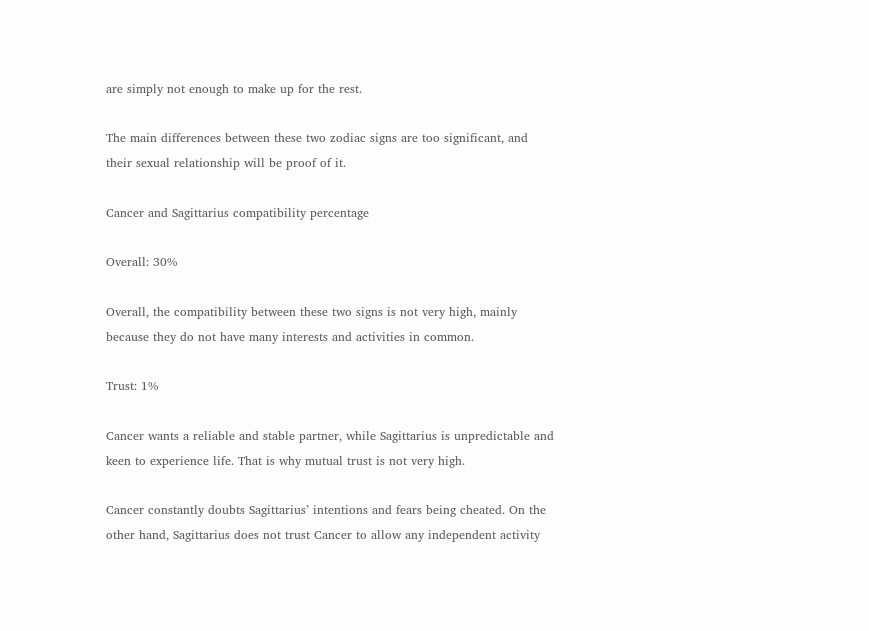are simply not enough to make up for the rest.

The main differences between these two zodiac signs are too significant, and their sexual relationship will be proof of it.

Cancer and Sagittarius compatibility percentage

Overall: 30%

Overall, the compatibility between these two signs is not very high, mainly because they do not have many interests and activities in common.

Trust: 1%

Cancer wants a reliable and stable partner, while Sagittarius is unpredictable and keen to experience life. That is why mutual trust is not very high.

Cancer constantly doubts Sagittarius’ intentions and fears being cheated. On the other hand, Sagittarius does not trust Cancer to allow any independent activity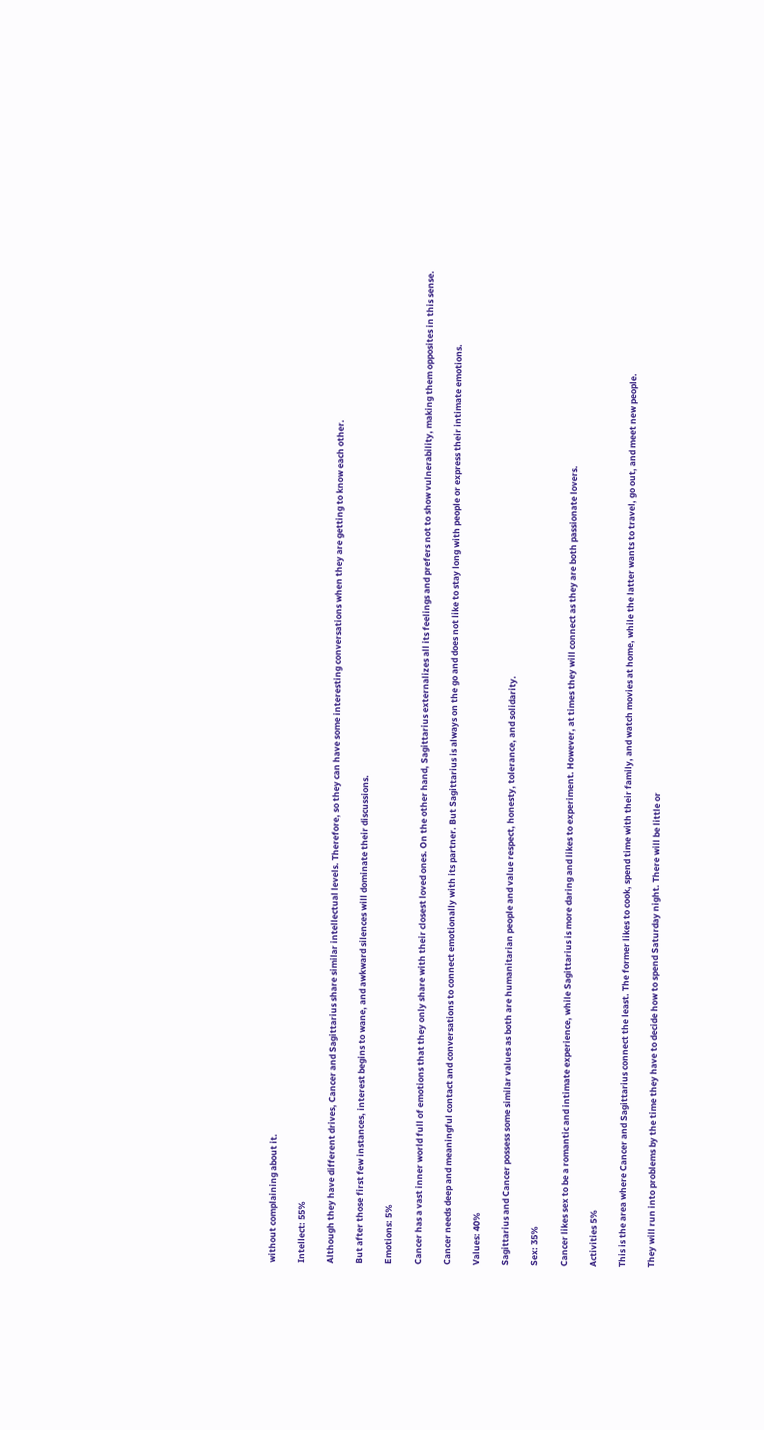without complaining about it.

Intellect: 55%

Although they have different drives, Cancer and Sagittarius share similar intellectual levels. Therefore, so they can have some interesting conversations when they are getting to know each other.

But after those first few instances, interest begins to wane, and awkward silences will dominate their discussions.

Emotions: 5%

Cancer has a vast inner world full of emotions that they only share with their closest loved ones. On the other hand, Sagittarius externalizes all its feelings and prefers not to show vulnerability, making them opposites in this sense.

Cancer needs deep and meaningful contact and conversations to connect emotionally with its partner. But Sagittarius is always on the go and does not like to stay long with people or express their intimate emotions.

Values: 40%

Sagittarius and Cancer possess some similar values as both are humanitarian people and value respect, honesty, tolerance, and solidarity.

Sex: 35%

Cancer likes sex to be a romantic and intimate experience, while Sagittarius is more daring and likes to experiment. However, at times they will connect as they are both passionate lovers.

Activities 5%

This is the area where Cancer and Sagittarius connect the least. The former likes to cook, spend time with their family, and watch movies at home, while the latter wants to travel, go out, and meet new people.

They will run into problems by the time they have to decide how to spend Saturday night. There will be little or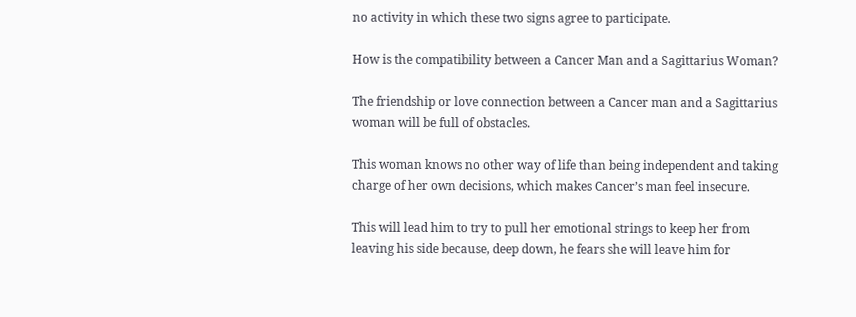no activity in which these two signs agree to participate.

How is the compatibility between a Cancer Man and a Sagittarius Woman?

The friendship or love connection between a Cancer man and a Sagittarius woman will be full of obstacles.

This woman knows no other way of life than being independent and taking charge of her own decisions, which makes Cancer’s man feel insecure.

This will lead him to try to pull her emotional strings to keep her from leaving his side because, deep down, he fears she will leave him for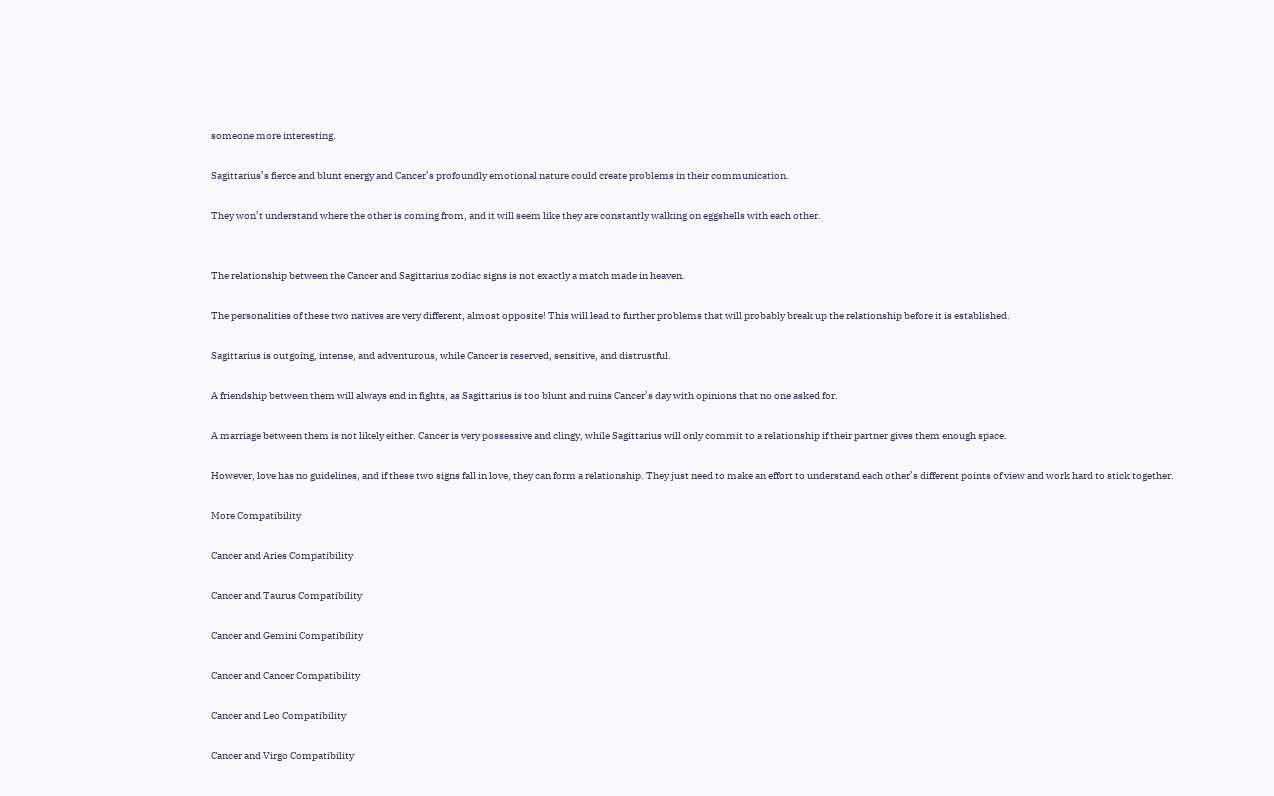someone more interesting.

Sagittarius’s fierce and blunt energy and Cancer’s profoundly emotional nature could create problems in their communication.

They won’t understand where the other is coming from, and it will seem like they are constantly walking on eggshells with each other.


The relationship between the Cancer and Sagittarius zodiac signs is not exactly a match made in heaven.

The personalities of these two natives are very different, almost opposite! This will lead to further problems that will probably break up the relationship before it is established.

Sagittarius is outgoing, intense, and adventurous, while Cancer is reserved, sensitive, and distrustful.

A friendship between them will always end in fights, as Sagittarius is too blunt and ruins Cancer’s day with opinions that no one asked for.

A marriage between them is not likely either. Cancer is very possessive and clingy, while Sagittarius will only commit to a relationship if their partner gives them enough space.

However, love has no guidelines, and if these two signs fall in love, they can form a relationship. They just need to make an effort to understand each other’s different points of view and work hard to stick together.

More Compatibility

Cancer and Aries Compatibility

Cancer and Taurus Compatibility

Cancer and Gemini Compatibility

Cancer and Cancer Compatibility

Cancer and Leo Compatibility

Cancer and Virgo Compatibility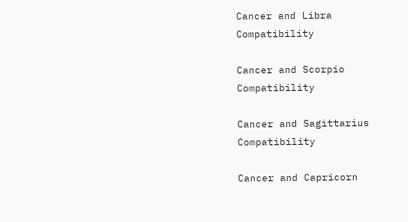Cancer and Libra Compatibility

Cancer and Scorpio Compatibility

Cancer and Sagittarius Compatibility

Cancer and Capricorn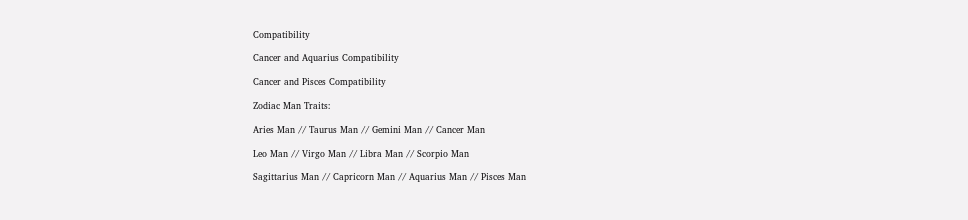Compatibility

Cancer and Aquarius Compatibility

Cancer and Pisces Compatibility

Zodiac Man Traits:

Aries Man // Taurus Man // Gemini Man // Cancer Man

Leo Man // Virgo Man // Libra Man // Scorpio Man

Sagittarius Man // Capricorn Man // Aquarius Man // Pisces Man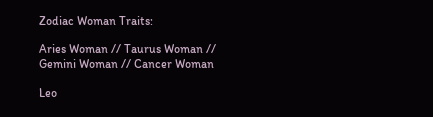Zodiac Woman Traits:

Aries Woman // Taurus Woman // Gemini Woman // Cancer Woman

Leo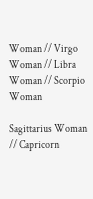Woman // Virgo Woman // Libra Woman // Scorpio Woman

Sagittarius Woman // Capricorn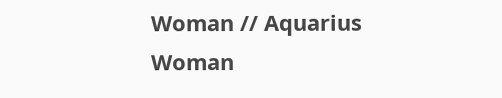Woman // Aquarius Woman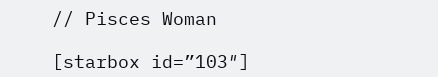// Pisces Woman

[starbox id=”103″]